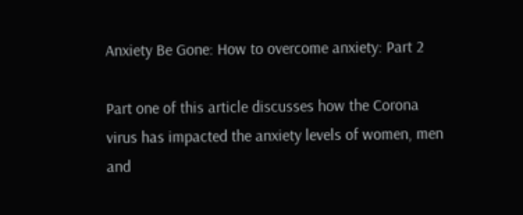Anxiety Be Gone: How to overcome anxiety: Part 2

Part one of this article discusses how the Corona virus has impacted the anxiety levels of women, men and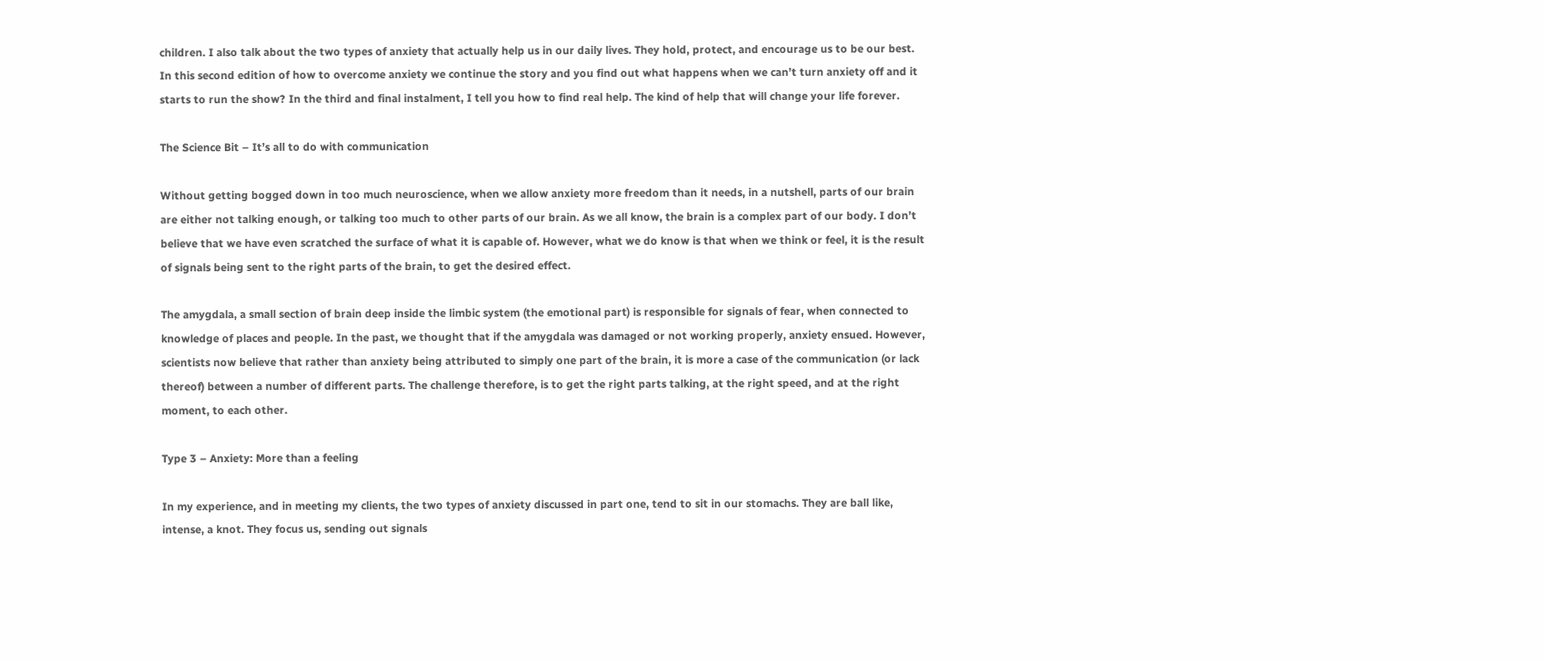children. I also talk about the two types of anxiety that actually help us in our daily lives. They hold, protect, and encourage us to be our best. In this second edition of how to overcome anxiety we continue the story and you find out what happens when we can’t turn anxiety off and it starts to run the show? In the third and final instalment, I tell you how to find real help. The kind of help that will change your life forever.

The Science Bit – It’s all to do with communication

Without getting bogged down in too much neuroscience, when we allow anxiety more freedom than it needs, in a nutshell, parts of our brain are either not talking enough, or talking too much to other parts of our brain. As we all know, the brain is a complex part of our body. I don’t believe that we have even scratched the surface of what it is capable of. However, what we do know is that when we think or feel, it is the result of signals being sent to the right parts of the brain, to get the desired effect.

The amygdala, a small section of brain deep inside the limbic system (the emotional part) is responsible for signals of fear, when connected to knowledge of places and people. In the past, we thought that if the amygdala was damaged or not working properly, anxiety ensued. However, scientists now believe that rather than anxiety being attributed to simply one part of the brain, it is more a case of the communication (or lack thereof) between a number of different parts. The challenge therefore, is to get the right parts talking, at the right speed, and at the right moment, to each other.

Type 3 – Anxiety: More than a feeling

In my experience, and in meeting my clients, the two types of anxiety discussed in part one, tend to sit in our stomachs. They are ball like, intense, a knot. They focus us, sending out signals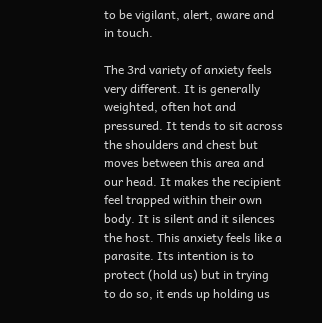to be vigilant, alert, aware and in touch.

The 3rd variety of anxiety feels very different. It is generally weighted, often hot and pressured. It tends to sit across the shoulders and chest but moves between this area and our head. It makes the recipient feel trapped within their own body. It is silent and it silences the host. This anxiety feels like a parasite. Its intention is to protect (hold us) but in trying to do so, it ends up holding us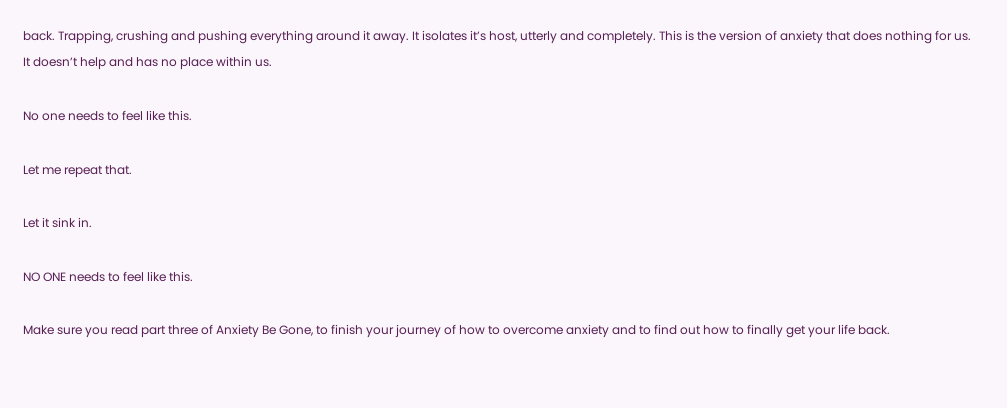back. Trapping, crushing and pushing everything around it away. It isolates it’s host, utterly and completely. This is the version of anxiety that does nothing for us. It doesn’t help and has no place within us.

No one needs to feel like this.

Let me repeat that.

Let it sink in.

NO ONE needs to feel like this.

Make sure you read part three of Anxiety Be Gone, to finish your journey of how to overcome anxiety and to find out how to finally get your life back.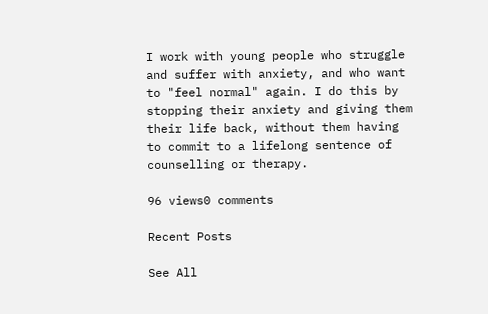I work with young people who struggle and suffer with anxiety, and who want to "feel normal" again. I do this by stopping their anxiety and giving them their life back, without them having to commit to a lifelong sentence of counselling or therapy.

96 views0 comments

Recent Posts

See All